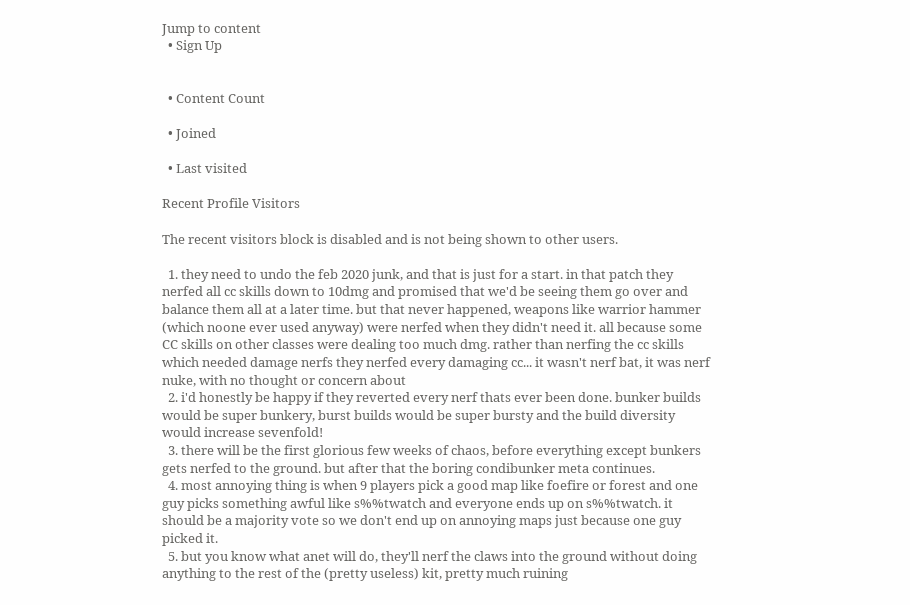Jump to content
  • Sign Up


  • Content Count

  • Joined

  • Last visited

Recent Profile Visitors

The recent visitors block is disabled and is not being shown to other users.

  1. they need to undo the feb 2020 junk, and that is just for a start. in that patch they nerfed all cc skills down to 10dmg and promised that we'd be seeing them go over and balance them all at a later time. but that never happened, weapons like warrior hammer (which noone ever used anyway) were nerfed when they didn't need it. all because some CC skills on other classes were dealing too much dmg. rather than nerfing the cc skills which needed damage nerfs they nerfed every damaging cc... it wasn't nerf bat, it was nerf nuke, with no thought or concern about
  2. i'd honestly be happy if they reverted every nerf thats ever been done. bunker builds would be super bunkery, burst builds would be super bursty and the build diversity would increase sevenfold!
  3. there will be the first glorious few weeks of chaos, before everything except bunkers gets nerfed to the ground. but after that the boring condibunker meta continues.
  4. most annoying thing is when 9 players pick a good map like foefire or forest and one guy picks something awful like s%%twatch and everyone ends up on s%%twatch. it should be a majority vote so we don't end up on annoying maps just because one guy picked it.
  5. but you know what anet will do, they'll nerf the claws into the ground without doing anything to the rest of the (pretty useless) kit, pretty much ruining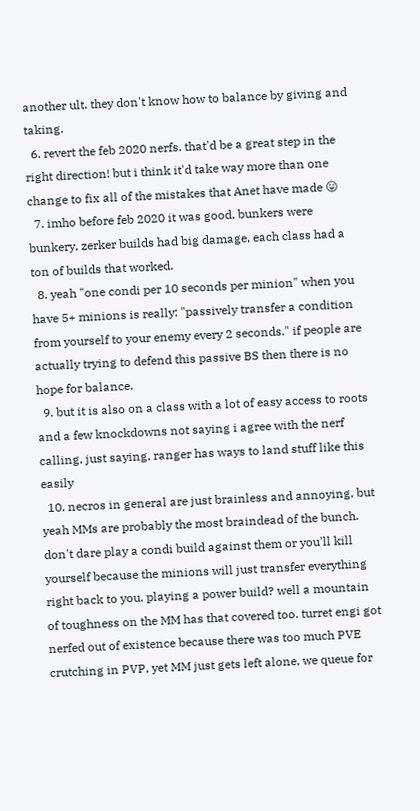another ult. they don't know how to balance by giving and taking.
  6. revert the feb 2020 nerfs. that'd be a great step in the right direction! but i think it'd take way more than one change to fix all of the mistakes that Anet have made 😛
  7. imho before feb 2020 it was good, bunkers were bunkery, zerker builds had big damage, each class had a ton of builds that worked.
  8. yeah "one condi per 10 seconds per minion" when you have 5+ minions is really: "passively transfer a condition from yourself to your enemy every 2 seconds." if people are actually trying to defend this passive BS then there is no hope for balance.
  9. but it is also on a class with a lot of easy access to roots and a few knockdowns not saying i agree with the nerf calling, just saying, ranger has ways to land stuff like this easily
  10. necros in general are just brainless and annoying, but yeah MMs are probably the most braindead of the bunch. don't dare play a condi build against them or you'll kill yourself because the minions will just transfer everything right back to you. playing a power build? well a mountain of toughness on the MM has that covered too. turret engi got nerfed out of existence because there was too much PVE crutching in PVP, yet MM just gets left alone, we queue for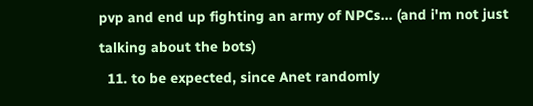pvp and end up fighting an army of NPCs... (and i'm not just talking about the bots)
  11. to be expected, since Anet randomly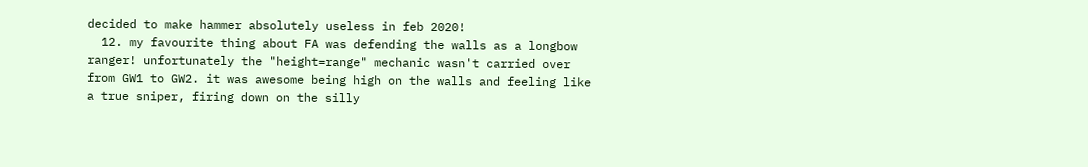decided to make hammer absolutely useless in feb 2020!
  12. my favourite thing about FA was defending the walls as a longbow ranger! unfortunately the "height=range" mechanic wasn't carried over from GW1 to GW2. it was awesome being high on the walls and feeling like a true sniper, firing down on the silly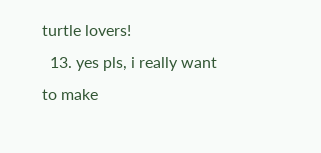turtle lovers!
  13. yes pls, i really want to make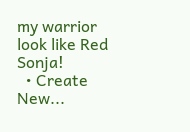my warrior look like Red Sonja!
  • Create New...